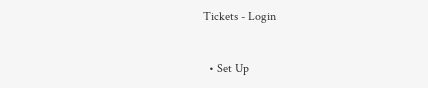Tickets - Login


  • Set Up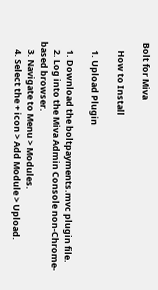Bolt for Miva

    How to Install

    1. Upload Plugin

    1. Download the boltpayments.mvc plugin file.
    2. Log into the Miva Admin Console non-Chrome-based browser.
    3. Navigate to Menu > Modules.
    4. Select the + icon > Add Module > Upload.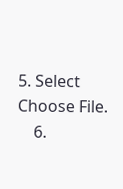5. Select Choose File.
    6.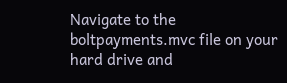Navigate to the boltpayments.mvc file on your hard drive and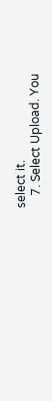select it.
    7. Select Upload. You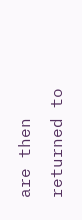are then returned to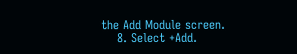the Add Module screen.
    8. Select +Add.